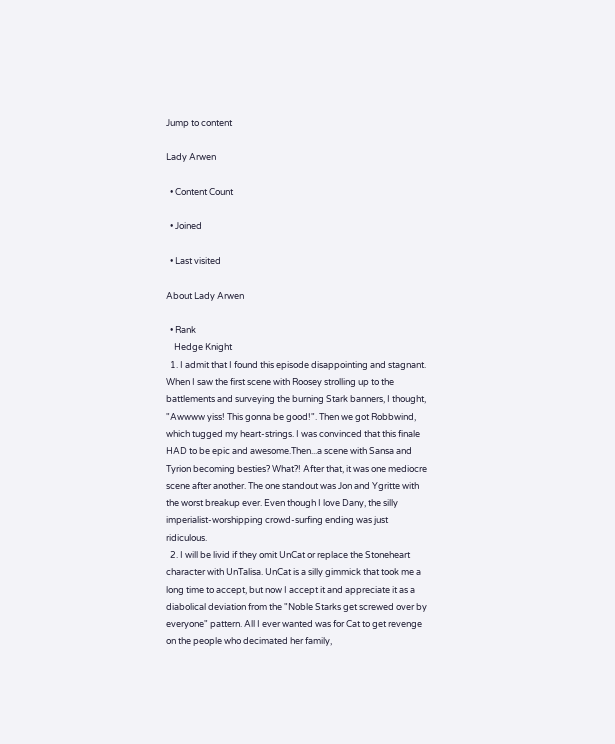Jump to content

Lady Arwen

  • Content Count

  • Joined

  • Last visited

About Lady Arwen

  • Rank
    Hedge Knight
  1. I admit that I found this episode disappointing and stagnant. When I saw the first scene with Roosey strolling up to the battlements and surveying the burning Stark banners, I thought, "Awwww yiss! This gonna be good!". Then we got Robbwind, which tugged my heart-strings. I was convinced that this finale HAD to be epic and awesome.Then...a scene with Sansa and Tyrion becoming besties? What?! After that, it was one mediocre scene after another. The one standout was Jon and Ygritte with the worst breakup ever. Even though I love Dany, the silly imperialist-worshipping crowd-surfing ending was just ridiculous.
  2. I will be livid if they omit UnCat or replace the Stoneheart character with UnTalisa. UnCat is a silly gimmick that took me a long time to accept, but now I accept it and appreciate it as a diabolical deviation from the "Noble Starks get screwed over by everyone" pattern. All I ever wanted was for Cat to get revenge on the people who decimated her family,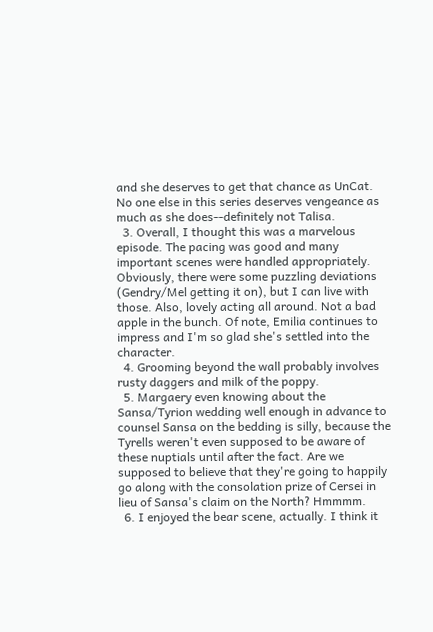and she deserves to get that chance as UnCat. No one else in this series deserves vengeance as much as she does--definitely not Talisa.
  3. Overall, I thought this was a marvelous episode. The pacing was good and many important scenes were handled appropriately. Obviously, there were some puzzling deviations (Gendry/Mel getting it on), but I can live with those. Also, lovely acting all around. Not a bad apple in the bunch. Of note, Emilia continues to impress and I'm so glad she's settled into the character.
  4. Grooming beyond the wall probably involves rusty daggers and milk of the poppy.
  5. Margaery even knowing about the Sansa/Tyrion wedding well enough in advance to counsel Sansa on the bedding is silly, because the Tyrells weren't even supposed to be aware of these nuptials until after the fact. Are we supposed to believe that they're going to happily go along with the consolation prize of Cersei in lieu of Sansa's claim on the North? Hmmmm.
  6. I enjoyed the bear scene, actually. I think it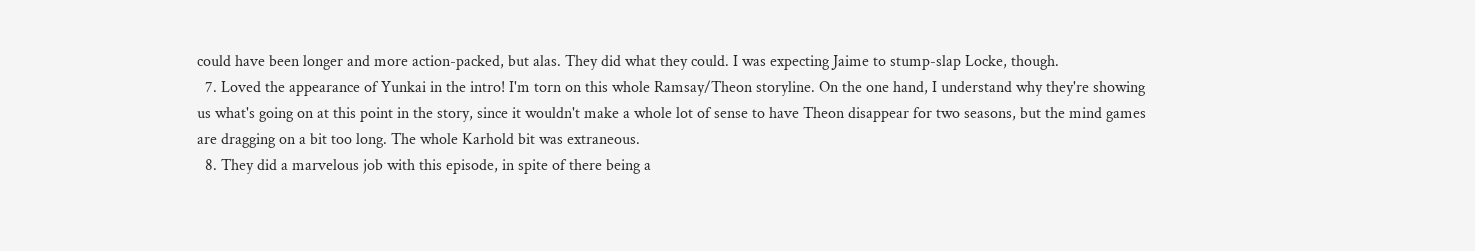could have been longer and more action-packed, but alas. They did what they could. I was expecting Jaime to stump-slap Locke, though.
  7. Loved the appearance of Yunkai in the intro! I'm torn on this whole Ramsay/Theon storyline. On the one hand, I understand why they're showing us what's going on at this point in the story, since it wouldn't make a whole lot of sense to have Theon disappear for two seasons, but the mind games are dragging on a bit too long. The whole Karhold bit was extraneous.
  8. They did a marvelous job with this episode, in spite of there being a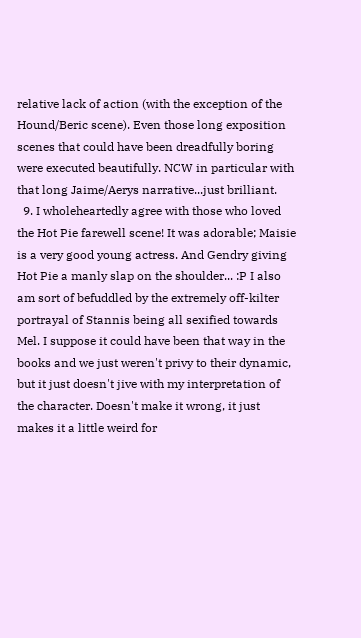relative lack of action (with the exception of the Hound/Beric scene). Even those long exposition scenes that could have been dreadfully boring were executed beautifully. NCW in particular with that long Jaime/Aerys narrative...just brilliant.
  9. I wholeheartedly agree with those who loved the Hot Pie farewell scene! It was adorable; Maisie is a very good young actress. And Gendry giving Hot Pie a manly slap on the shoulder... :P I also am sort of befuddled by the extremely off-kilter portrayal of Stannis being all sexified towards Mel. I suppose it could have been that way in the books and we just weren't privy to their dynamic, but it just doesn't jive with my interpretation of the character. Doesn't make it wrong, it just makes it a little weird for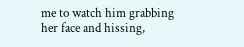me to watch him grabbing her face and hissing,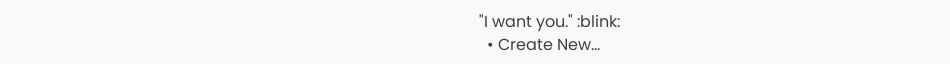"I want you." :blink:
  • Create New...